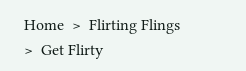Home  >  Flirting Flings  >  Get Flirty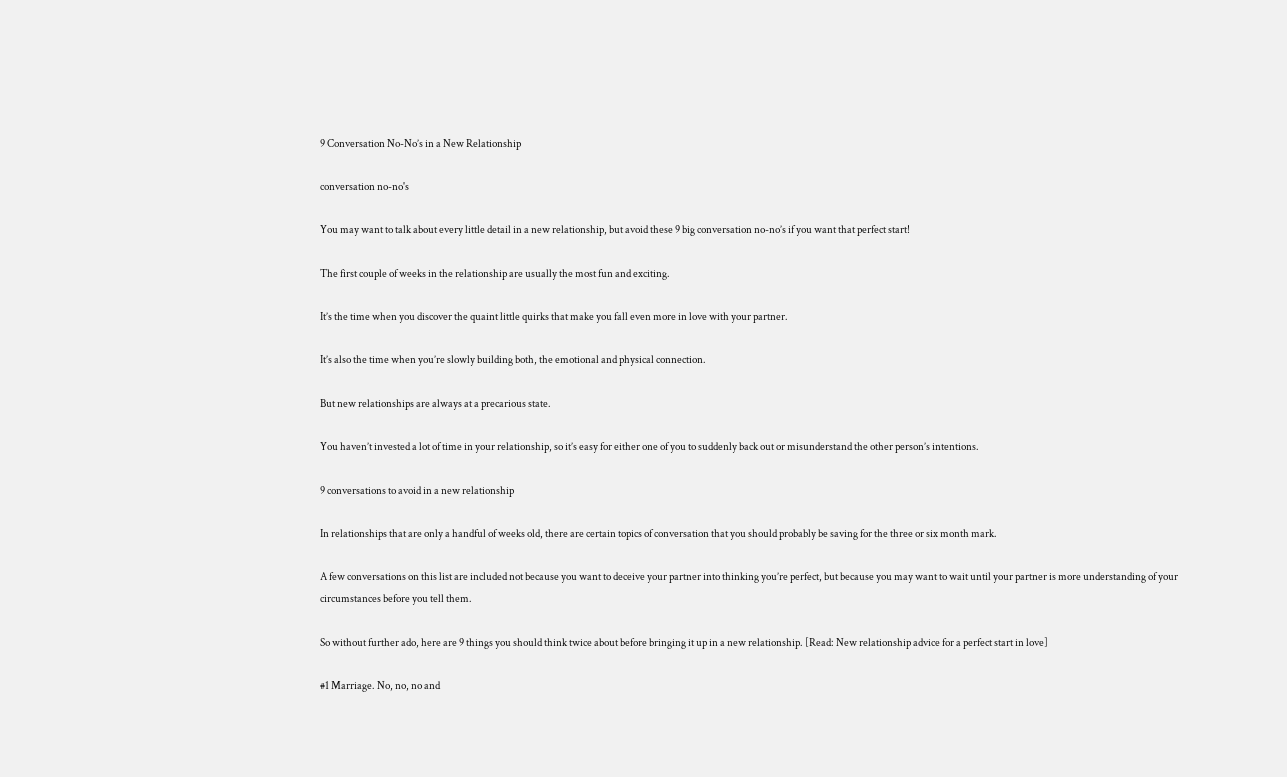9 Conversation No-No’s in a New Relationship

conversation no-no's

You may want to talk about every little detail in a new relationship, but avoid these 9 big conversation no-no’s if you want that perfect start!

The first couple of weeks in the relationship are usually the most fun and exciting.

It’s the time when you discover the quaint little quirks that make you fall even more in love with your partner.

It’s also the time when you’re slowly building both, the emotional and physical connection.

But new relationships are always at a precarious state.

You haven’t invested a lot of time in your relationship, so it’s easy for either one of you to suddenly back out or misunderstand the other person’s intentions.

9 conversations to avoid in a new relationship

In relationships that are only a handful of weeks old, there are certain topics of conversation that you should probably be saving for the three or six month mark.

A few conversations on this list are included not because you want to deceive your partner into thinking you’re perfect, but because you may want to wait until your partner is more understanding of your circumstances before you tell them.

So without further ado, here are 9 things you should think twice about before bringing it up in a new relationship. [Read: New relationship advice for a perfect start in love]

#1 Marriage. No, no, no and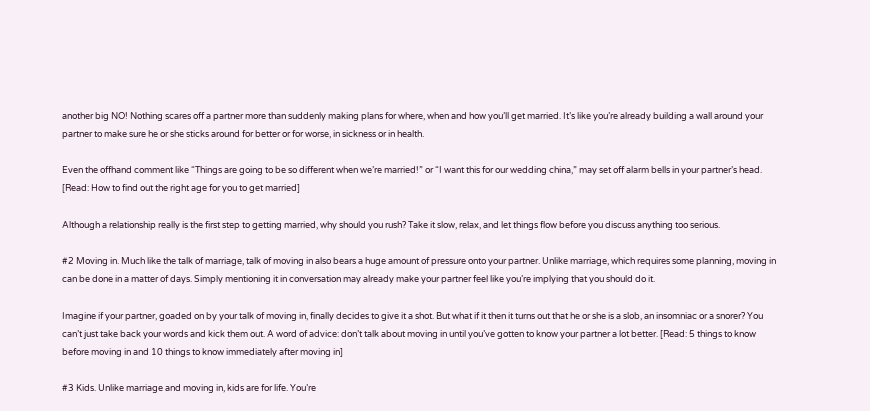another big NO! Nothing scares off a partner more than suddenly making plans for where, when and how you’ll get married. It’s like you’re already building a wall around your partner to make sure he or she sticks around for better or for worse, in sickness or in health.

Even the offhand comment like “Things are going to be so different when we’re married!” or “I want this for our wedding china,” may set off alarm bells in your partner’s head. [Read: How to find out the right age for you to get married]

Although a relationship really is the first step to getting married, why should you rush? Take it slow, relax, and let things flow before you discuss anything too serious.

#2 Moving in. Much like the talk of marriage, talk of moving in also bears a huge amount of pressure onto your partner. Unlike marriage, which requires some planning, moving in can be done in a matter of days. Simply mentioning it in conversation may already make your partner feel like you’re implying that you should do it.

Imagine if your partner, goaded on by your talk of moving in, finally decides to give it a shot. But what if it then it turns out that he or she is a slob, an insomniac or a snorer? You can’t just take back your words and kick them out. A word of advice: don’t talk about moving in until you’ve gotten to know your partner a lot better. [Read: 5 things to know before moving in and 10 things to know immediately after moving in]

#3 Kids. Unlike marriage and moving in, kids are for life. You’re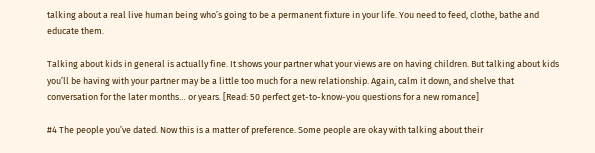talking about a real live human being who’s going to be a permanent fixture in your life. You need to feed, clothe, bathe and educate them.

Talking about kids in general is actually fine. It shows your partner what your views are on having children. But talking about kids you’ll be having with your partner may be a little too much for a new relationship. Again, calm it down, and shelve that conversation for the later months… or years. [Read: 50 perfect get-to-know-you questions for a new romance]

#4 The people you’ve dated. Now this is a matter of preference. Some people are okay with talking about their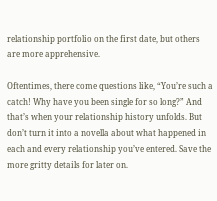relationship portfolio on the first date, but others are more apprehensive.

Oftentimes, there come questions like, “You’re such a catch! Why have you been single for so long?” And that’s when your relationship history unfolds. But don’t turn it into a novella about what happened in each and every relationship you’ve entered. Save the more gritty details for later on.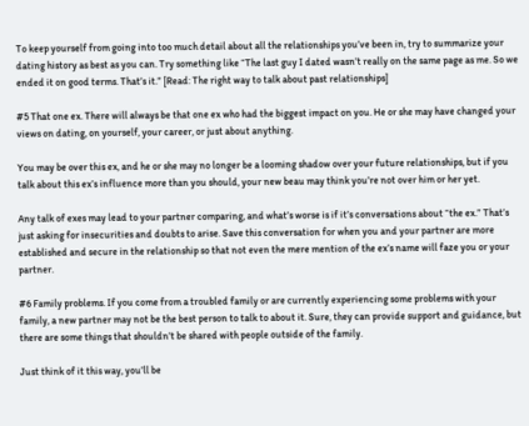To keep yourself from going into too much detail about all the relationships you’ve been in, try to summarize your dating history as best as you can. Try something like “The last guy I dated wasn’t really on the same page as me. So we ended it on good terms. That’s it.” [Read: The right way to talk about past relationships]

#5 That one ex. There will always be that one ex who had the biggest impact on you. He or she may have changed your views on dating, on yourself, your career, or just about anything.

You may be over this ex, and he or she may no longer be a looming shadow over your future relationships, but if you talk about this ex’s influence more than you should, your new beau may think you’re not over him or her yet.

Any talk of exes may lead to your partner comparing, and what’s worse is if it’s conversations about “the ex.” That’s just asking for insecurities and doubts to arise. Save this conversation for when you and your partner are more established and secure in the relationship so that not even the mere mention of the ex’s name will faze you or your partner.

#6 Family problems. If you come from a troubled family or are currently experiencing some problems with your family, a new partner may not be the best person to talk to about it. Sure, they can provide support and guidance, but there are some things that shouldn’t be shared with people outside of the family.

Just think of it this way, you’ll be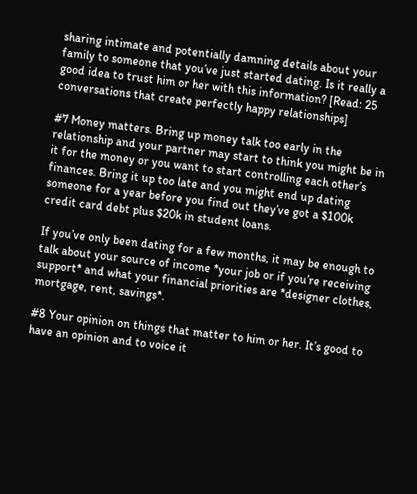sharing intimate and potentially damning details about your family to someone that you’ve just started dating. Is it really a good idea to trust him or her with this information? [Read: 25 conversations that create perfectly happy relationships]

#7 Money matters. Bring up money talk too early in the relationship and your partner may start to think you might be in it for the money or you want to start controlling each other’s finances. Bring it up too late and you might end up dating someone for a year before you find out they’ve got a $100k credit card debt plus $20k in student loans.

If you’ve only been dating for a few months, it may be enough to talk about your source of income *your job or if you’re receiving support* and what your financial priorities are *designer clothes, mortgage, rent, savings*.

#8 Your opinion on things that matter to him or her. It’s good to have an opinion and to voice it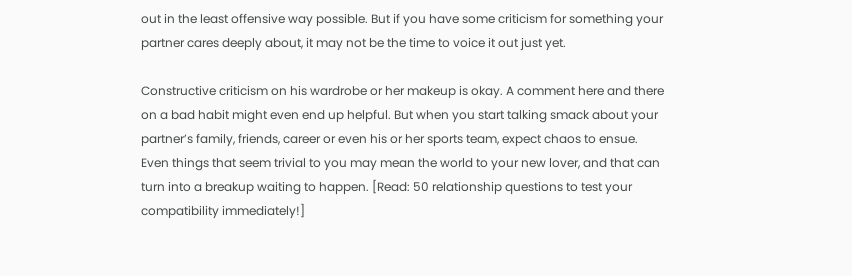out in the least offensive way possible. But if you have some criticism for something your partner cares deeply about, it may not be the time to voice it out just yet.

Constructive criticism on his wardrobe or her makeup is okay. A comment here and there on a bad habit might even end up helpful. But when you start talking smack about your partner’s family, friends, career or even his or her sports team, expect chaos to ensue. Even things that seem trivial to you may mean the world to your new lover, and that can turn into a breakup waiting to happen. [Read: 50 relationship questions to test your compatibility immediately!]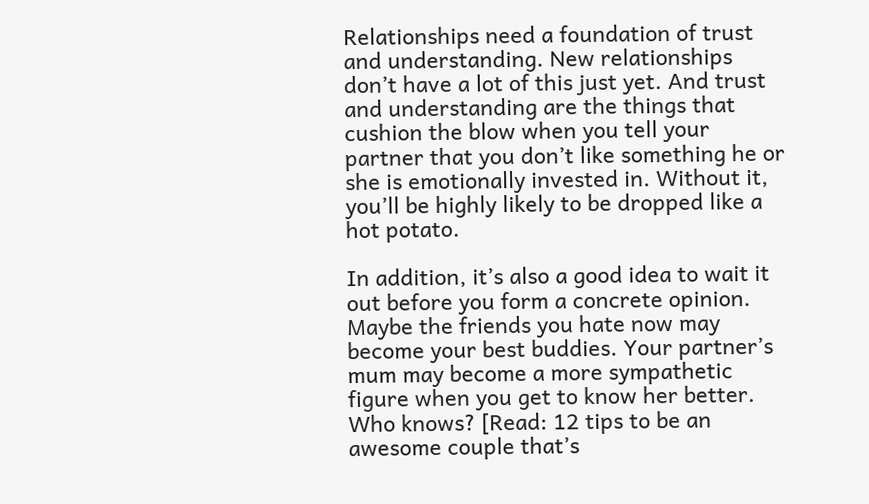Relationships need a foundation of trust and understanding. New relationships don’t have a lot of this just yet. And trust and understanding are the things that cushion the blow when you tell your partner that you don’t like something he or she is emotionally invested in. Without it, you’ll be highly likely to be dropped like a hot potato.

In addition, it’s also a good idea to wait it out before you form a concrete opinion. Maybe the friends you hate now may become your best buddies. Your partner’s mum may become a more sympathetic figure when you get to know her better. Who knows? [Read: 12 tips to be an awesome couple that’s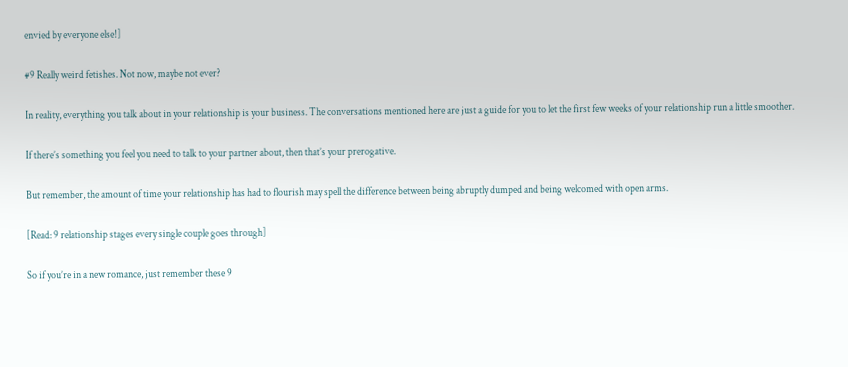envied by everyone else!]

#9 Really weird fetishes. Not now, maybe not ever?

In reality, everything you talk about in your relationship is your business. The conversations mentioned here are just a guide for you to let the first few weeks of your relationship run a little smoother.

If there’s something you feel you need to talk to your partner about, then that’s your prerogative.

But remember, the amount of time your relationship has had to flourish may spell the difference between being abruptly dumped and being welcomed with open arms.

[Read: 9 relationship stages every single couple goes through]

So if you’re in a new romance, just remember these 9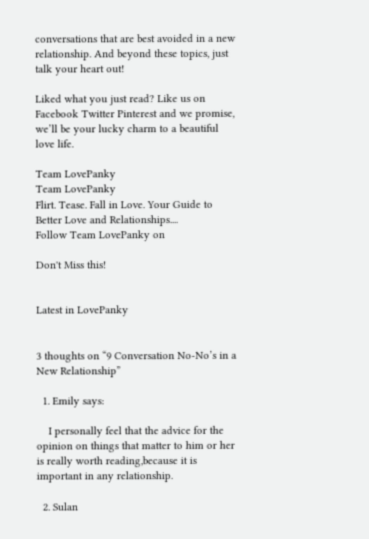conversations that are best avoided in a new relationship. And beyond these topics, just talk your heart out!

Liked what you just read? Like us on Facebook Twitter Pinterest and we promise, we’ll be your lucky charm to a beautiful love life.

Team LovePanky
Team LovePanky
Flirt. Tease. Fall in Love. Your Guide to Better Love and Relationships....
Follow Team LovePanky on

Don't Miss this!


Latest in LovePanky


3 thoughts on “9 Conversation No-No’s in a New Relationship”

  1. Emily says:

    I personally feel that the advice for the opinion on things that matter to him or her is really worth reading,because it is important in any relationship.

  2. Sulan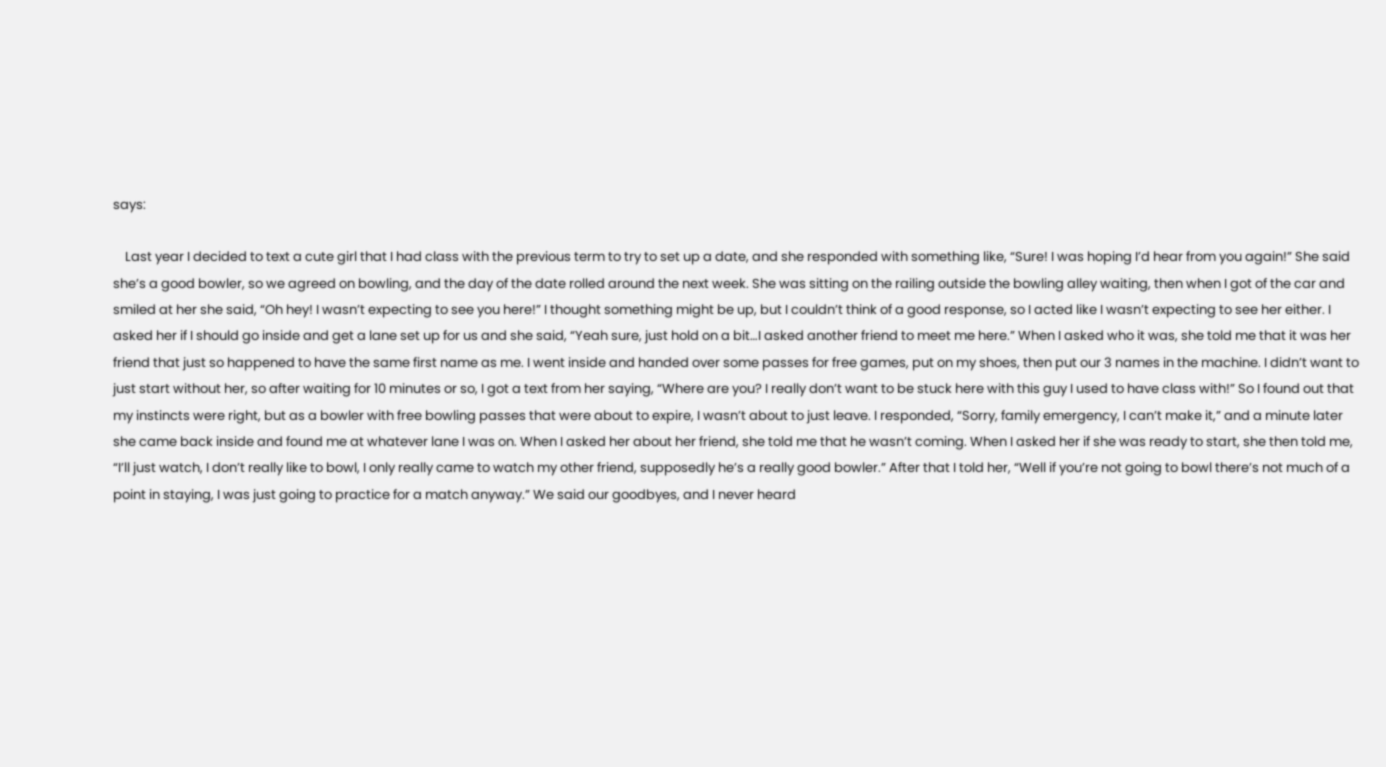says:

    Last year I decided to text a cute girl that I had class with the previous term to try to set up a date, and she responded with something like, “Sure! I was hoping I’d hear from you again!” She said she’s a good bowler, so we agreed on bowling, and the day of the date rolled around the next week. She was sitting on the railing outside the bowling alley waiting, then when I got of the car and smiled at her she said, “Oh hey! I wasn’t expecting to see you here!” I thought something might be up, but I couldn’t think of a good response, so I acted like I wasn’t expecting to see her either. I asked her if I should go inside and get a lane set up for us and she said, “Yeah sure, just hold on a bit…I asked another friend to meet me here.” When I asked who it was, she told me that it was her friend that just so happened to have the same first name as me. I went inside and handed over some passes for free games, put on my shoes, then put our 3 names in the machine. I didn’t want to just start without her, so after waiting for 10 minutes or so, I got a text from her saying, “Where are you? I really don’t want to be stuck here with this guy I used to have class with!” So I found out that my instincts were right, but as a bowler with free bowling passes that were about to expire, I wasn’t about to just leave. I responded, “Sorry, family emergency, I can’t make it,” and a minute later she came back inside and found me at whatever lane I was on. When I asked her about her friend, she told me that he wasn’t coming. When I asked her if she was ready to start, she then told me, “I’ll just watch, I don’t really like to bowl, I only really came to watch my other friend, supposedly he’s a really good bowler.” After that I told her, “Well if you’re not going to bowl there’s not much of a point in staying, I was just going to practice for a match anyway.” We said our goodbyes, and I never heard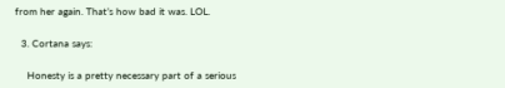from her again. That’s how bad it was. LOL.

  3. Cortana says:

    Honesty is a pretty necessary part of a serious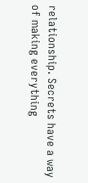relationship. Secrets have a way of making everything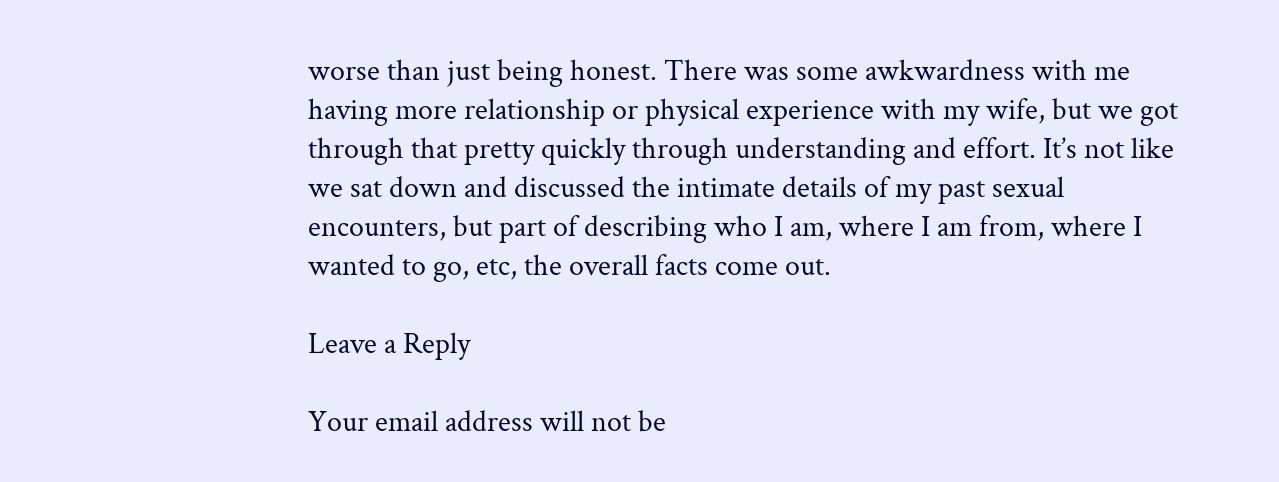worse than just being honest. There was some awkwardness with me having more relationship or physical experience with my wife, but we got through that pretty quickly through understanding and effort. It’s not like we sat down and discussed the intimate details of my past sexual encounters, but part of describing who I am, where I am from, where I wanted to go, etc, the overall facts come out.

Leave a Reply

Your email address will not be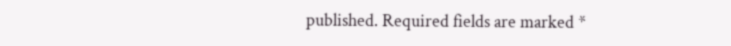published. Required fields are marked *